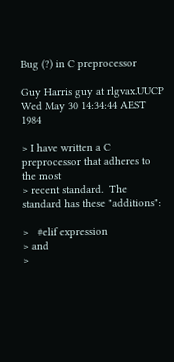Bug (?) in C preprocessor

Guy Harris guy at rlgvax.UUCP
Wed May 30 14:34:44 AEST 1984

> I have written a C preprocessor that adheres to the most
> recent standard.  The standard has these "additions":

>   #elif expression
> and
>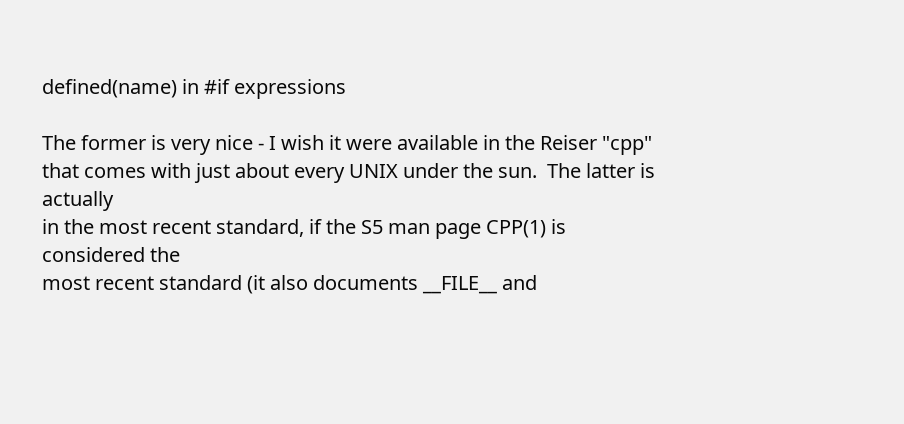defined(name) in #if expressions

The former is very nice - I wish it were available in the Reiser "cpp"
that comes with just about every UNIX under the sun.  The latter is actually
in the most recent standard, if the S5 man page CPP(1) is considered the
most recent standard (it also documents __FILE__ and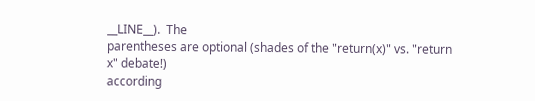__LINE__).  The
parentheses are optional (shades of the "return(x)" vs. "return x" debate!)
according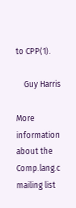to CPP(1).

    Guy Harris

More information about the Comp.lang.c mailing list